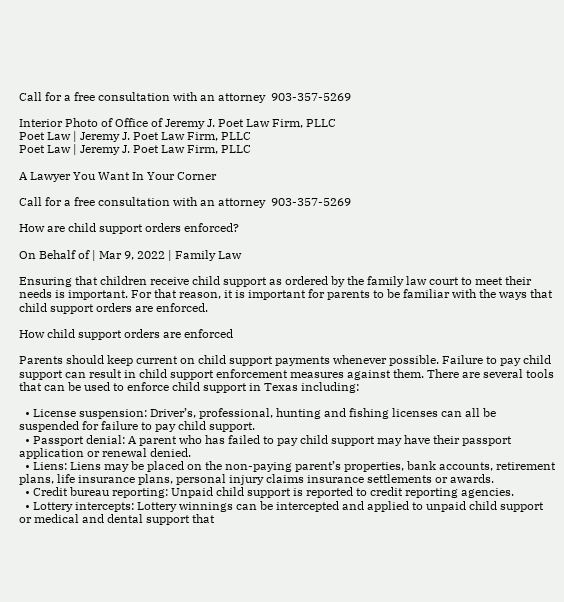Call for a free consultation with an attorney  903-357-5269

Interior Photo of Office of Jeremy J. Poet Law Firm, PLLC
Poet Law | Jeremy J. Poet Law Firm, PLLC
Poet Law | Jeremy J. Poet Law Firm, PLLC

A Lawyer You Want In Your Corner

Call for a free consultation with an attorney  903-357-5269

How are child support orders enforced?

On Behalf of | Mar 9, 2022 | Family Law

Ensuring that children receive child support as ordered by the family law court to meet their needs is important. For that reason, it is important for parents to be familiar with the ways that child support orders are enforced.

How child support orders are enforced

Parents should keep current on child support payments whenever possible. Failure to pay child support can result in child support enforcement measures against them. There are several tools that can be used to enforce child support in Texas including:

  • License suspension: Driver’s, professional, hunting and fishing licenses can all be suspended for failure to pay child support.
  • Passport denial: A parent who has failed to pay child support may have their passport application or renewal denied.
  • Liens: Liens may be placed on the non-paying parent’s properties, bank accounts, retirement plans, life insurance plans, personal injury claims insurance settlements or awards.
  • Credit bureau reporting: Unpaid child support is reported to credit reporting agencies.
  • Lottery intercepts: Lottery winnings can be intercepted and applied to unpaid child support or medical and dental support that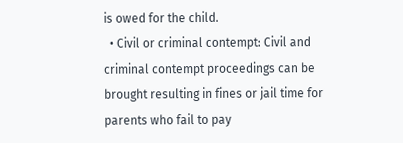is owed for the child.
  • Civil or criminal contempt: Civil and criminal contempt proceedings can be brought resulting in fines or jail time for parents who fail to pay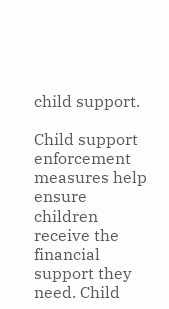child support.

Child support enforcement measures help ensure children receive the financial support they need. Child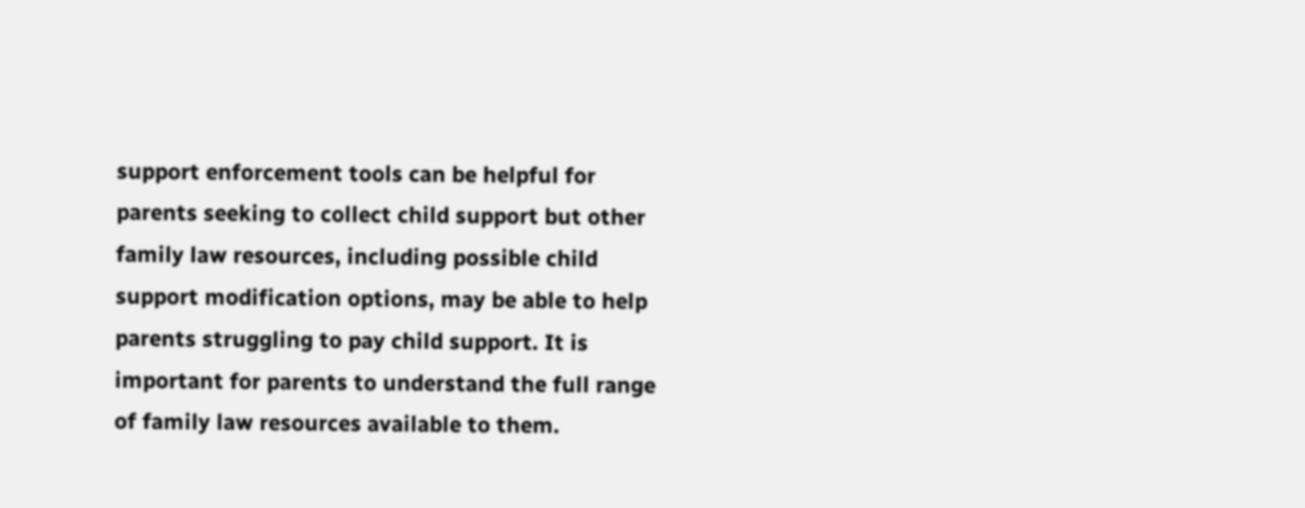support enforcement tools can be helpful for parents seeking to collect child support but other family law resources, including possible child support modification options, may be able to help parents struggling to pay child support. It is important for parents to understand the full range of family law resources available to them.